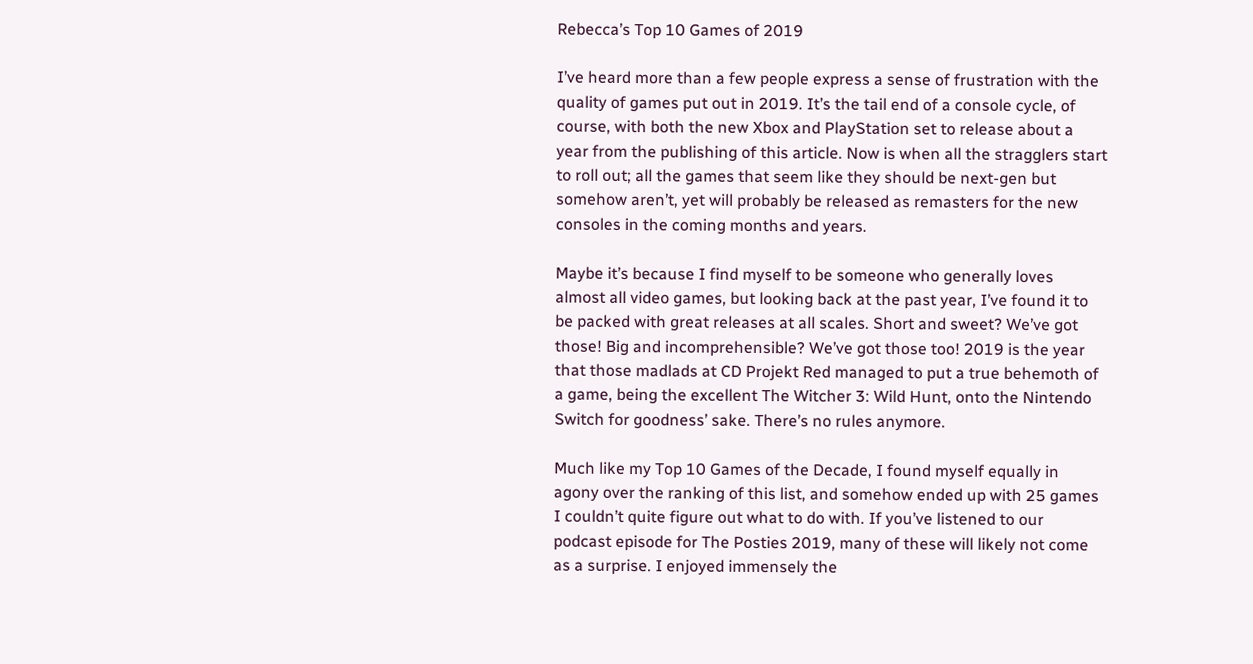Rebecca’s Top 10 Games of 2019

I’ve heard more than a few people express a sense of frustration with the quality of games put out in 2019. It’s the tail end of a console cycle, of course, with both the new Xbox and PlayStation set to release about a year from the publishing of this article. Now is when all the stragglers start to roll out; all the games that seem like they should be next-gen but somehow aren’t, yet will probably be released as remasters for the new consoles in the coming months and years.

Maybe it’s because I find myself to be someone who generally loves almost all video games, but looking back at the past year, I’ve found it to be packed with great releases at all scales. Short and sweet? We’ve got those! Big and incomprehensible? We’ve got those too! 2019 is the year that those madlads at CD Projekt Red managed to put a true behemoth of a game, being the excellent The Witcher 3: Wild Hunt, onto the Nintendo Switch for goodness’ sake. There’s no rules anymore.

Much like my Top 10 Games of the Decade, I found myself equally in agony over the ranking of this list, and somehow ended up with 25 games I couldn’t quite figure out what to do with. If you’ve listened to our podcast episode for The Posties 2019, many of these will likely not come as a surprise. I enjoyed immensely the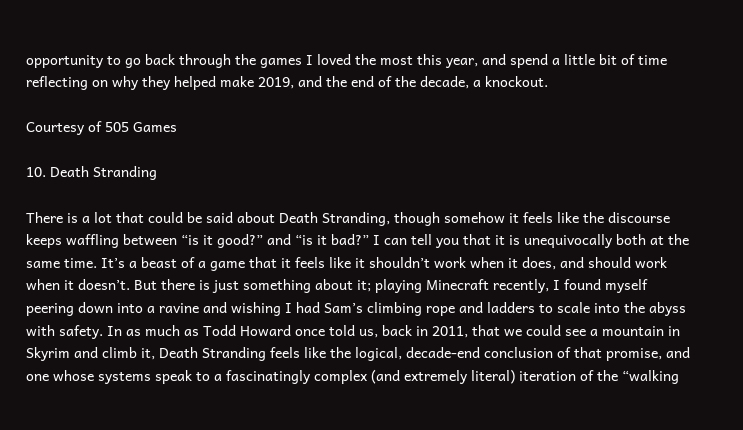opportunity to go back through the games I loved the most this year, and spend a little bit of time reflecting on why they helped make 2019, and the end of the decade, a knockout.

Courtesy of 505 Games

10. Death Stranding

There is a lot that could be said about Death Stranding, though somehow it feels like the discourse keeps waffling between “is it good?” and “is it bad?” I can tell you that it is unequivocally both at the same time. It’s a beast of a game that it feels like it shouldn’t work when it does, and should work when it doesn’t. But there is just something about it; playing Minecraft recently, I found myself peering down into a ravine and wishing I had Sam’s climbing rope and ladders to scale into the abyss with safety. In as much as Todd Howard once told us, back in 2011, that we could see a mountain in Skyrim and climb it, Death Stranding feels like the logical, decade-end conclusion of that promise, and one whose systems speak to a fascinatingly complex (and extremely literal) iteration of the “walking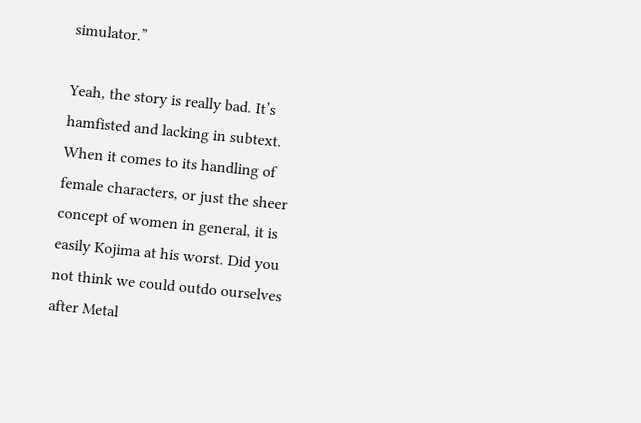simulator.”

Yeah, the story is really bad. It’s hamfisted and lacking in subtext. When it comes to its handling of female characters, or just the sheer concept of women in general, it is easily Kojima at his worst. Did you not think we could outdo ourselves after Metal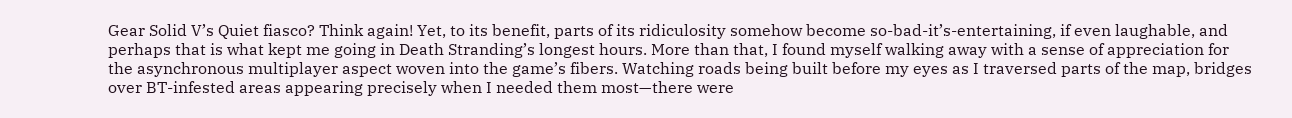Gear Solid V’s Quiet fiasco? Think again! Yet, to its benefit, parts of its ridiculosity somehow become so-bad-it’s-entertaining, if even laughable, and perhaps that is what kept me going in Death Stranding’s longest hours. More than that, I found myself walking away with a sense of appreciation for the asynchronous multiplayer aspect woven into the game’s fibers. Watching roads being built before my eyes as I traversed parts of the map, bridges over BT-infested areas appearing precisely when I needed them most—there were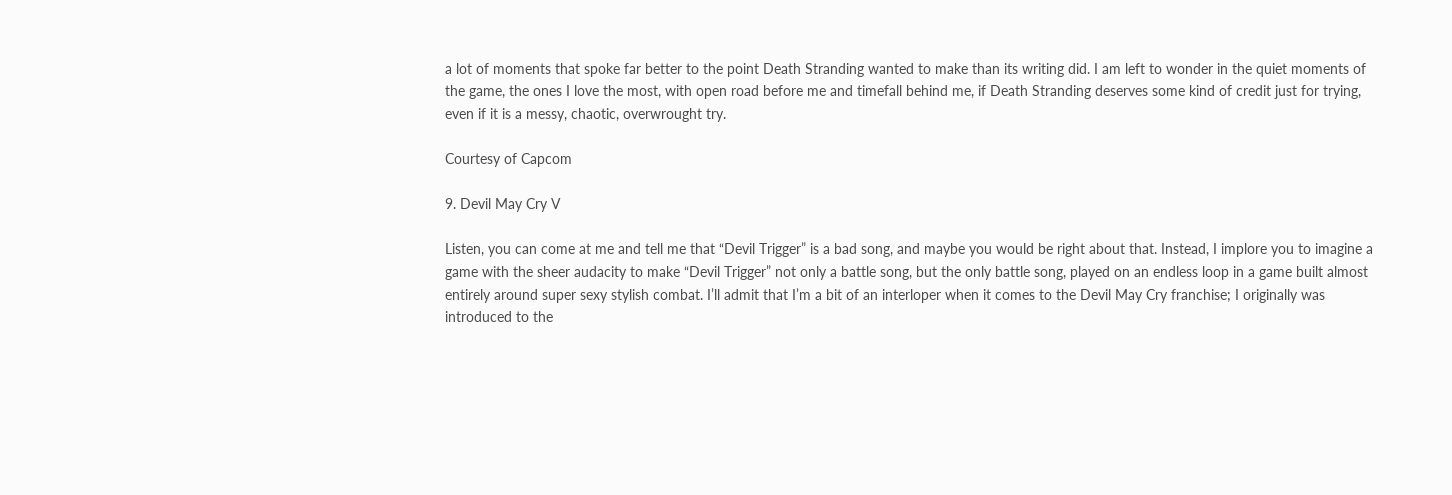a lot of moments that spoke far better to the point Death Stranding wanted to make than its writing did. I am left to wonder in the quiet moments of the game, the ones I love the most, with open road before me and timefall behind me, if Death Stranding deserves some kind of credit just for trying, even if it is a messy, chaotic, overwrought try.

Courtesy of Capcom

9. Devil May Cry V

Listen, you can come at me and tell me that “Devil Trigger” is a bad song, and maybe you would be right about that. Instead, I implore you to imagine a game with the sheer audacity to make “Devil Trigger” not only a battle song, but the only battle song, played on an endless loop in a game built almost entirely around super sexy stylish combat. I’ll admit that I’m a bit of an interloper when it comes to the Devil May Cry franchise; I originally was introduced to the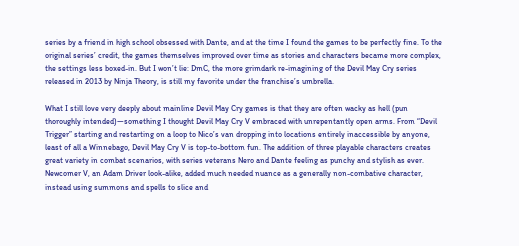series by a friend in high school obsessed with Dante, and at the time I found the games to be perfectly fine. To the original series’ credit, the games themselves improved over time as stories and characters became more complex, the settings less boxed-in. But I won’t lie: DmC, the more grimdark re-imagining of the Devil May Cry series released in 2013 by Ninja Theory, is still my favorite under the franchise’s umbrella.

What I still love very deeply about mainline Devil May Cry games is that they are often wacky as hell (pun thoroughly intended)—something I thought Devil May Cry V embraced with unrepentantly open arms. From “Devil Trigger” starting and restarting on a loop to Nico’s van dropping into locations entirely inaccessible by anyone, least of all a Winnebago, Devil May Cry V is top-to-bottom fun. The addition of three playable characters creates great variety in combat scenarios, with series veterans Nero and Dante feeling as punchy and stylish as ever. Newcomer V, an Adam Driver look-alike, added much needed nuance as a generally non-combative character, instead using summons and spells to slice and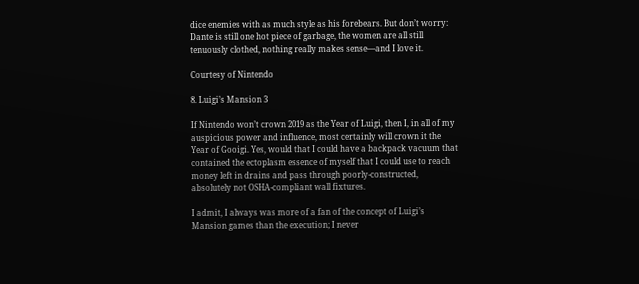dice enemies with as much style as his forebears. But don’t worry: Dante is still one hot piece of garbage, the women are all still tenuously clothed, nothing really makes sense—and I love it.

Courtesy of Nintendo

8. Luigi’s Mansion 3

If Nintendo won’t crown 2019 as the Year of Luigi, then I, in all of my auspicious power and influence, most certainly will crown it the Year of Gooigi. Yes, would that I could have a backpack vacuum that contained the ectoplasm essence of myself that I could use to reach money left in drains and pass through poorly-constructed, absolutely not OSHA-compliant wall fixtures.

I admit, I always was more of a fan of the concept of Luigi’s Mansion games than the execution; I never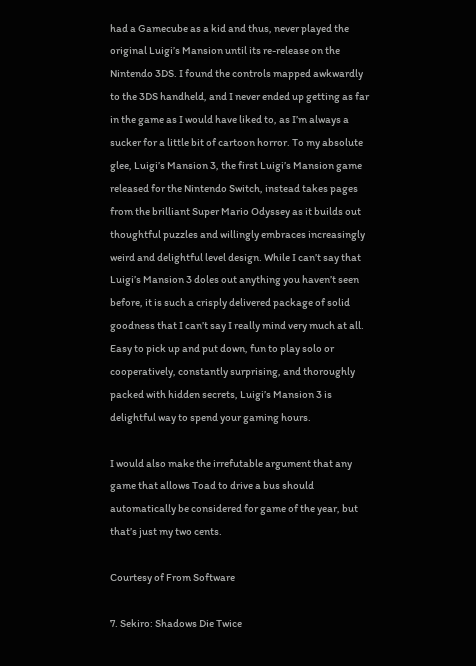had a Gamecube as a kid and thus, never played the original Luigi’s Mansion until its re-release on the Nintendo 3DS. I found the controls mapped awkwardly to the 3DS handheld, and I never ended up getting as far in the game as I would have liked to, as I’m always a sucker for a little bit of cartoon horror. To my absolute glee, Luigi’s Mansion 3, the first Luigi’s Mansion game released for the Nintendo Switch, instead takes pages from the brilliant Super Mario Odyssey as it builds out thoughtful puzzles and willingly embraces increasingly weird and delightful level design. While I can’t say that Luigi’s Mansion 3 doles out anything you haven’t seen before, it is such a crisply delivered package of solid goodness that I can’t say I really mind very much at all. Easy to pick up and put down, fun to play solo or cooperatively, constantly surprising, and thoroughly packed with hidden secrets, Luigi’s Mansion 3 is delightful way to spend your gaming hours.

I would also make the irrefutable argument that any game that allows Toad to drive a bus should automatically be considered for game of the year, but that’s just my two cents.

Courtesy of From Software

7. Sekiro: Shadows Die Twice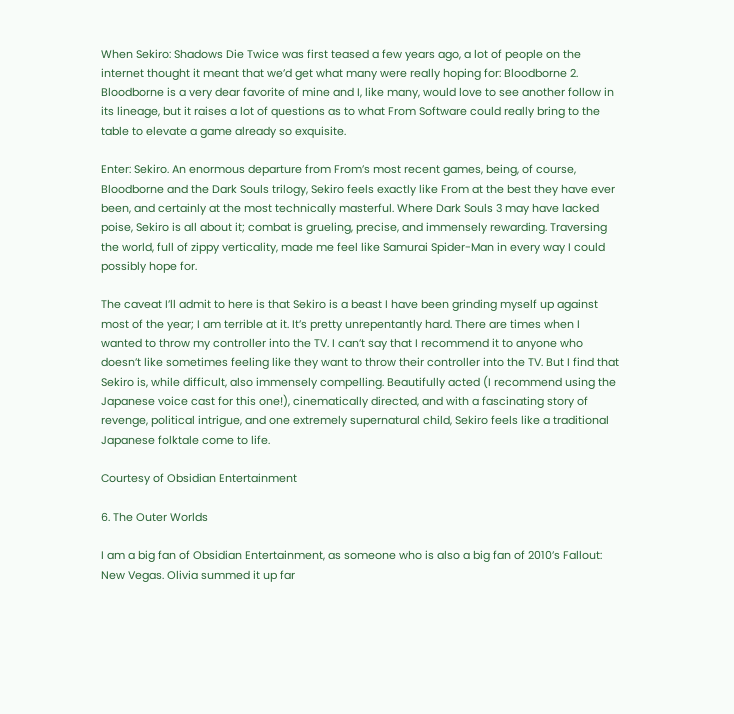When Sekiro: Shadows Die Twice was first teased a few years ago, a lot of people on the internet thought it meant that we’d get what many were really hoping for: Bloodborne 2. Bloodborne is a very dear favorite of mine and I, like many, would love to see another follow in its lineage, but it raises a lot of questions as to what From Software could really bring to the table to elevate a game already so exquisite.

Enter: Sekiro. An enormous departure from From’s most recent games, being, of course, Bloodborne and the Dark Souls trilogy, Sekiro feels exactly like From at the best they have ever been, and certainly at the most technically masterful. Where Dark Souls 3 may have lacked poise, Sekiro is all about it; combat is grueling, precise, and immensely rewarding. Traversing the world, full of zippy verticality, made me feel like Samurai Spider-Man in every way I could possibly hope for.

The caveat I’ll admit to here is that Sekiro is a beast I have been grinding myself up against most of the year; I am terrible at it. It’s pretty unrepentantly hard. There are times when I wanted to throw my controller into the TV. I can’t say that I recommend it to anyone who doesn’t like sometimes feeling like they want to throw their controller into the TV. But I find that Sekiro is, while difficult, also immensely compelling. Beautifully acted (I recommend using the Japanese voice cast for this one!), cinematically directed, and with a fascinating story of revenge, political intrigue, and one extremely supernatural child, Sekiro feels like a traditional Japanese folktale come to life.

Courtesy of Obsidian Entertainment

6. The Outer Worlds

I am a big fan of Obsidian Entertainment, as someone who is also a big fan of 2010’s Fallout: New Vegas. Olivia summed it up far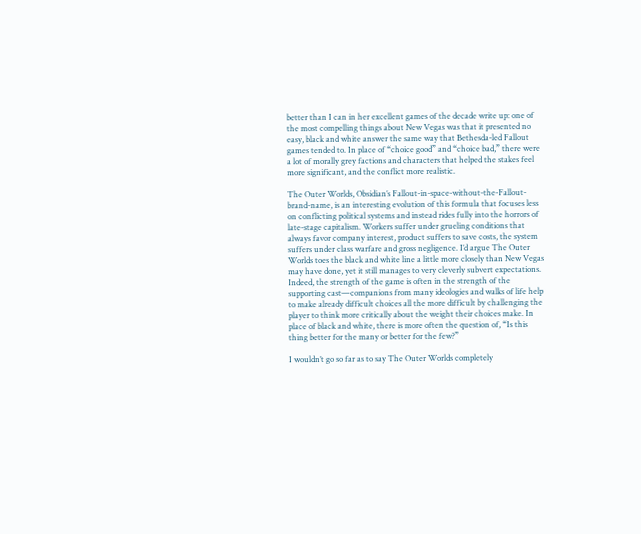better than I can in her excellent games of the decade write up: one of the most compelling things about New Vegas was that it presented no easy, black and white answer the same way that Bethesda-led Fallout games tended to. In place of “choice good” and “choice bad,” there were a lot of morally grey factions and characters that helped the stakes feel more significant, and the conflict more realistic.

The Outer Worlds, Obsidian’s Fallout-in-space-without-the-Fallout-brand-name, is an interesting evolution of this formula that focuses less on conflicting political systems and instead rides fully into the horrors of late-stage capitalism. Workers suffer under grueling conditions that always favor company interest, product suffers to save costs, the system suffers under class warfare and gross negligence. I’d argue The Outer Worlds toes the black and white line a little more closely than New Vegas may have done, yet it still manages to very cleverly subvert expectations. Indeed, the strength of the game is often in the strength of the supporting cast—companions from many ideologies and walks of life help to make already difficult choices all the more difficult by challenging the player to think more critically about the weight their choices make. In place of black and white, there is more often the question of, “Is this thing better for the many or better for the few?”

I wouldn’t go so far as to say The Outer Worlds completely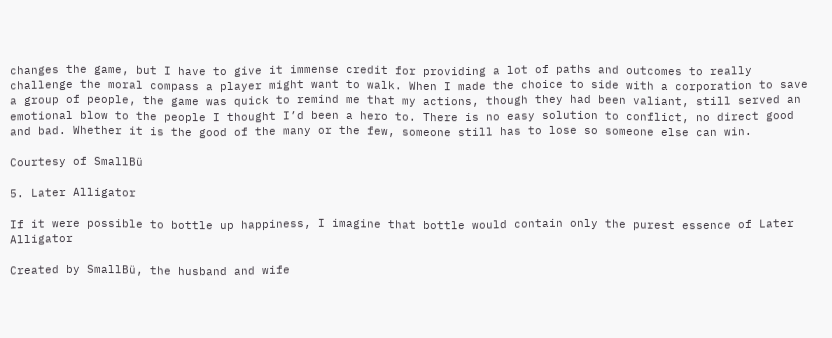changes the game, but I have to give it immense credit for providing a lot of paths and outcomes to really challenge the moral compass a player might want to walk. When I made the choice to side with a corporation to save a group of people, the game was quick to remind me that my actions, though they had been valiant, still served an emotional blow to the people I thought I’d been a hero to. There is no easy solution to conflict, no direct good and bad. Whether it is the good of the many or the few, someone still has to lose so someone else can win.

Courtesy of SmallBü

5. Later Alligator

If it were possible to bottle up happiness, I imagine that bottle would contain only the purest essence of Later Alligator

Created by SmallBü, the husband and wife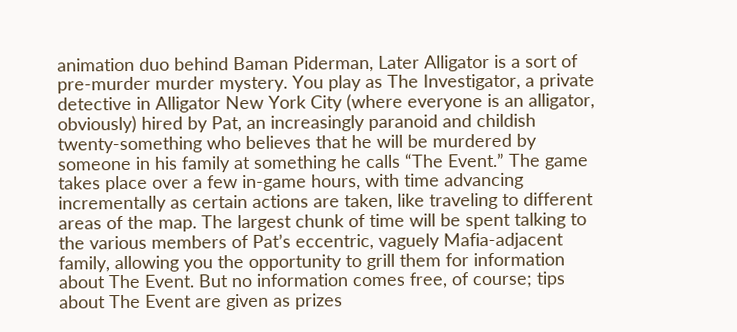animation duo behind Baman Piderman, Later Alligator is a sort of pre-murder murder mystery. You play as The Investigator, a private detective in Alligator New York City (where everyone is an alligator, obviously) hired by Pat, an increasingly paranoid and childish twenty-something who believes that he will be murdered by someone in his family at something he calls “The Event.” The game takes place over a few in-game hours, with time advancing incrementally as certain actions are taken, like traveling to different areas of the map. The largest chunk of time will be spent talking to the various members of Pat’s eccentric, vaguely Mafia-adjacent family, allowing you the opportunity to grill them for information about The Event. But no information comes free, of course; tips about The Event are given as prizes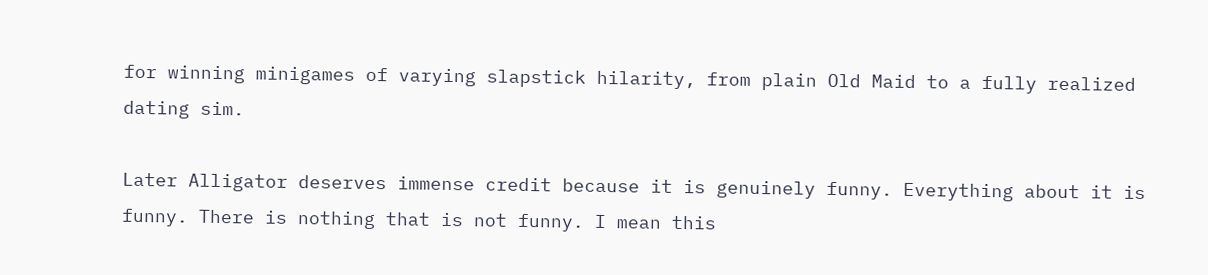for winning minigames of varying slapstick hilarity, from plain Old Maid to a fully realized dating sim.

Later Alligator deserves immense credit because it is genuinely funny. Everything about it is funny. There is nothing that is not funny. I mean this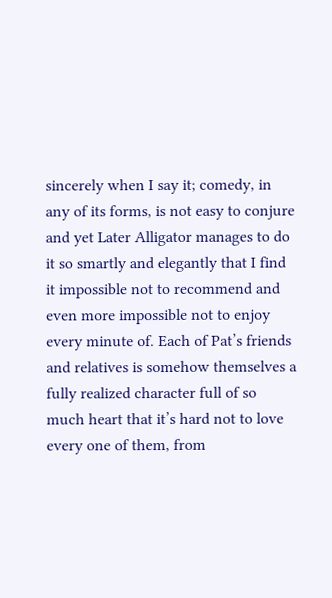sincerely when I say it; comedy, in any of its forms, is not easy to conjure and yet Later Alligator manages to do it so smartly and elegantly that I find it impossible not to recommend and even more impossible not to enjoy every minute of. Each of Pat’s friends and relatives is somehow themselves a fully realized character full of so much heart that it’s hard not to love every one of them, from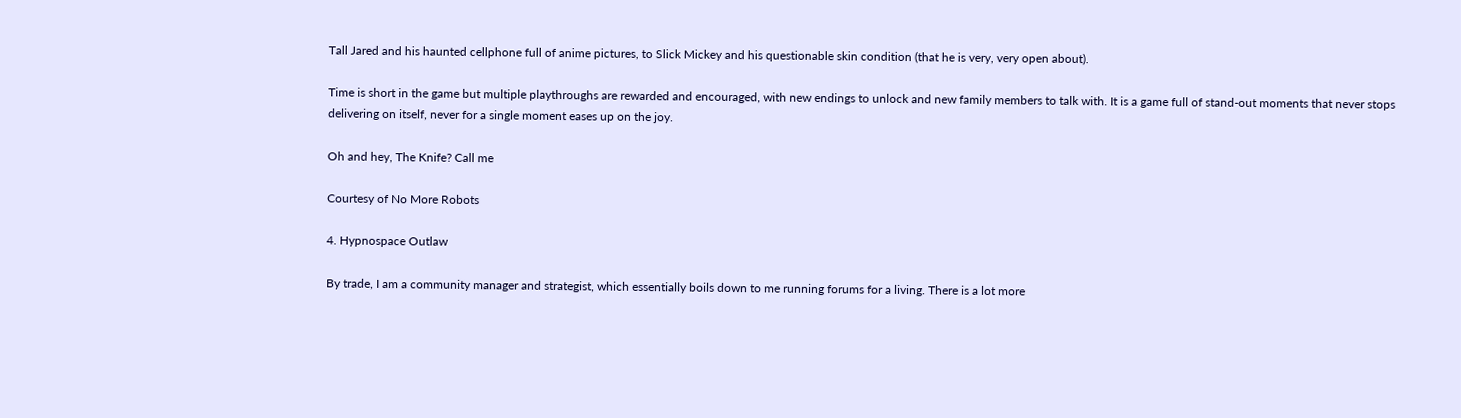Tall Jared and his haunted cellphone full of anime pictures, to Slick Mickey and his questionable skin condition (that he is very, very open about).

Time is short in the game but multiple playthroughs are rewarded and encouraged, with new endings to unlock and new family members to talk with. It is a game full of stand-out moments that never stops delivering on itself, never for a single moment eases up on the joy.

Oh and hey, The Knife? Call me

Courtesy of No More Robots

4. Hypnospace Outlaw

By trade, I am a community manager and strategist, which essentially boils down to me running forums for a living. There is a lot more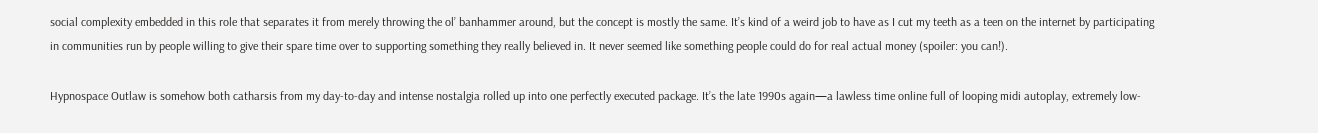social complexity embedded in this role that separates it from merely throwing the ol’ banhammer around, but the concept is mostly the same. It’s kind of a weird job to have as I cut my teeth as a teen on the internet by participating in communities run by people willing to give their spare time over to supporting something they really believed in. It never seemed like something people could do for real actual money (spoiler: you can!).

Hypnospace Outlaw is somehow both catharsis from my day-to-day and intense nostalgia rolled up into one perfectly executed package. It’s the late 1990s again—a lawless time online full of looping midi autoplay, extremely low-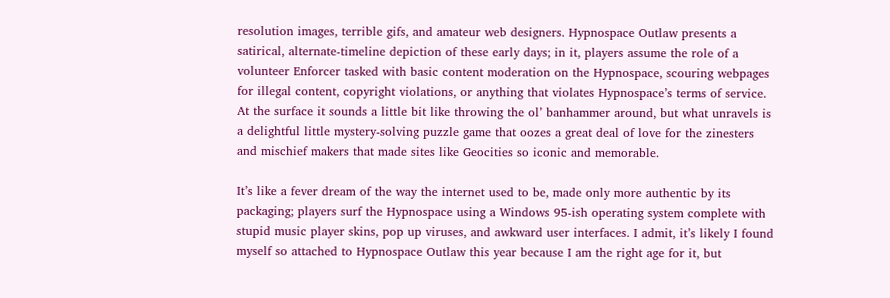resolution images, terrible gifs, and amateur web designers. Hypnospace Outlaw presents a satirical, alternate-timeline depiction of these early days; in it, players assume the role of a volunteer Enforcer tasked with basic content moderation on the Hypnospace, scouring webpages for illegal content, copyright violations, or anything that violates Hypnospace’s terms of service. At the surface it sounds a little bit like throwing the ol’ banhammer around, but what unravels is a delightful little mystery-solving puzzle game that oozes a great deal of love for the zinesters and mischief makers that made sites like Geocities so iconic and memorable.

It’s like a fever dream of the way the internet used to be, made only more authentic by its packaging; players surf the Hypnospace using a Windows 95-ish operating system complete with stupid music player skins, pop up viruses, and awkward user interfaces. I admit, it’s likely I found myself so attached to Hypnospace Outlaw this year because I am the right age for it, but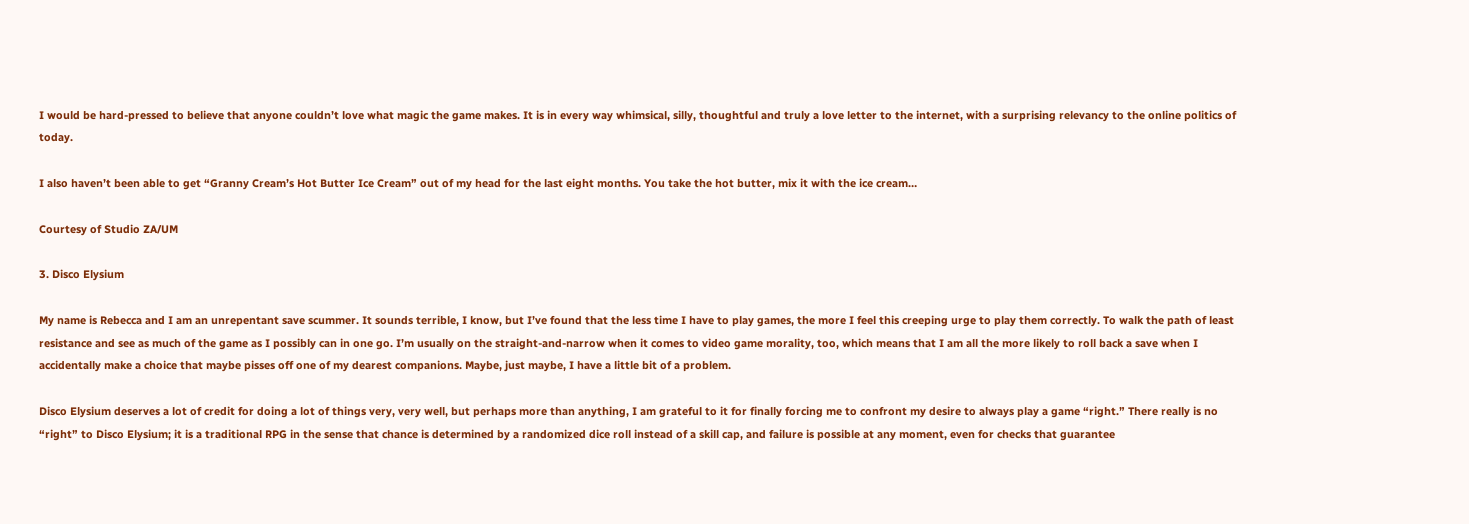I would be hard-pressed to believe that anyone couldn’t love what magic the game makes. It is in every way whimsical, silly, thoughtful and truly a love letter to the internet, with a surprising relevancy to the online politics of today.

I also haven’t been able to get “Granny Cream’s Hot Butter Ice Cream” out of my head for the last eight months. You take the hot butter, mix it with the ice cream…

Courtesy of Studio ZA/UM

3. Disco Elysium

My name is Rebecca and I am an unrepentant save scummer. It sounds terrible, I know, but I’ve found that the less time I have to play games, the more I feel this creeping urge to play them correctly. To walk the path of least resistance and see as much of the game as I possibly can in one go. I’m usually on the straight-and-narrow when it comes to video game morality, too, which means that I am all the more likely to roll back a save when I accidentally make a choice that maybe pisses off one of my dearest companions. Maybe, just maybe, I have a little bit of a problem.

Disco Elysium deserves a lot of credit for doing a lot of things very, very well, but perhaps more than anything, I am grateful to it for finally forcing me to confront my desire to always play a game “right.” There really is no “right” to Disco Elysium; it is a traditional RPG in the sense that chance is determined by a randomized dice roll instead of a skill cap, and failure is possible at any moment, even for checks that guarantee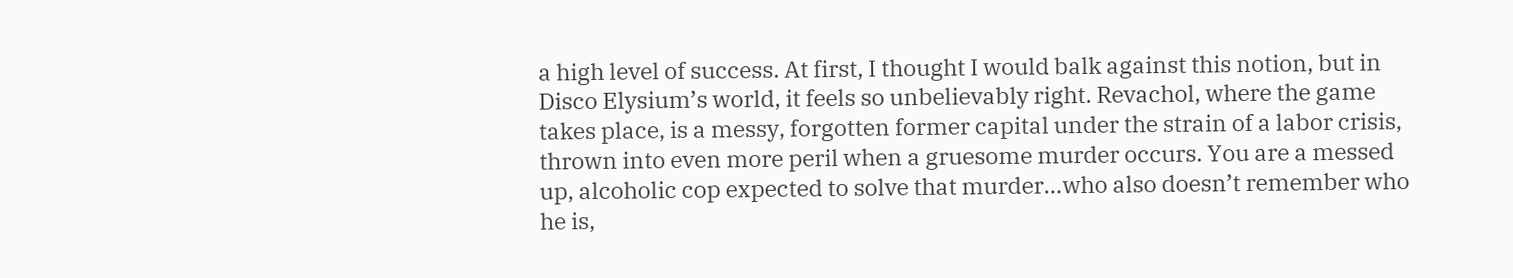a high level of success. At first, I thought I would balk against this notion, but in Disco Elysium’s world, it feels so unbelievably right. Revachol, where the game takes place, is a messy, forgotten former capital under the strain of a labor crisis, thrown into even more peril when a gruesome murder occurs. You are a messed up, alcoholic cop expected to solve that murder…who also doesn’t remember who he is,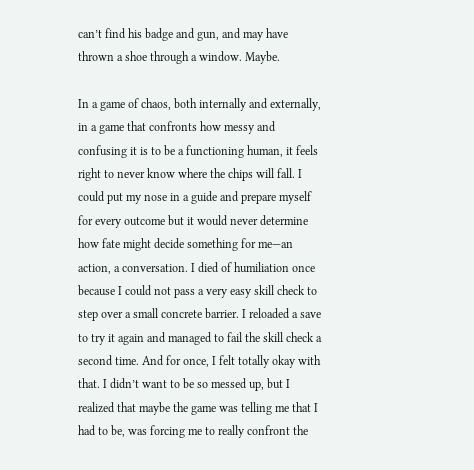can’t find his badge and gun, and may have thrown a shoe through a window. Maybe.

In a game of chaos, both internally and externally, in a game that confronts how messy and confusing it is to be a functioning human, it feels right to never know where the chips will fall. I could put my nose in a guide and prepare myself for every outcome but it would never determine how fate might decide something for me—an action, a conversation. I died of humiliation once because I could not pass a very easy skill check to step over a small concrete barrier. I reloaded a save to try it again and managed to fail the skill check a second time. And for once, I felt totally okay with that. I didn’t want to be so messed up, but I realized that maybe the game was telling me that I had to be, was forcing me to really confront the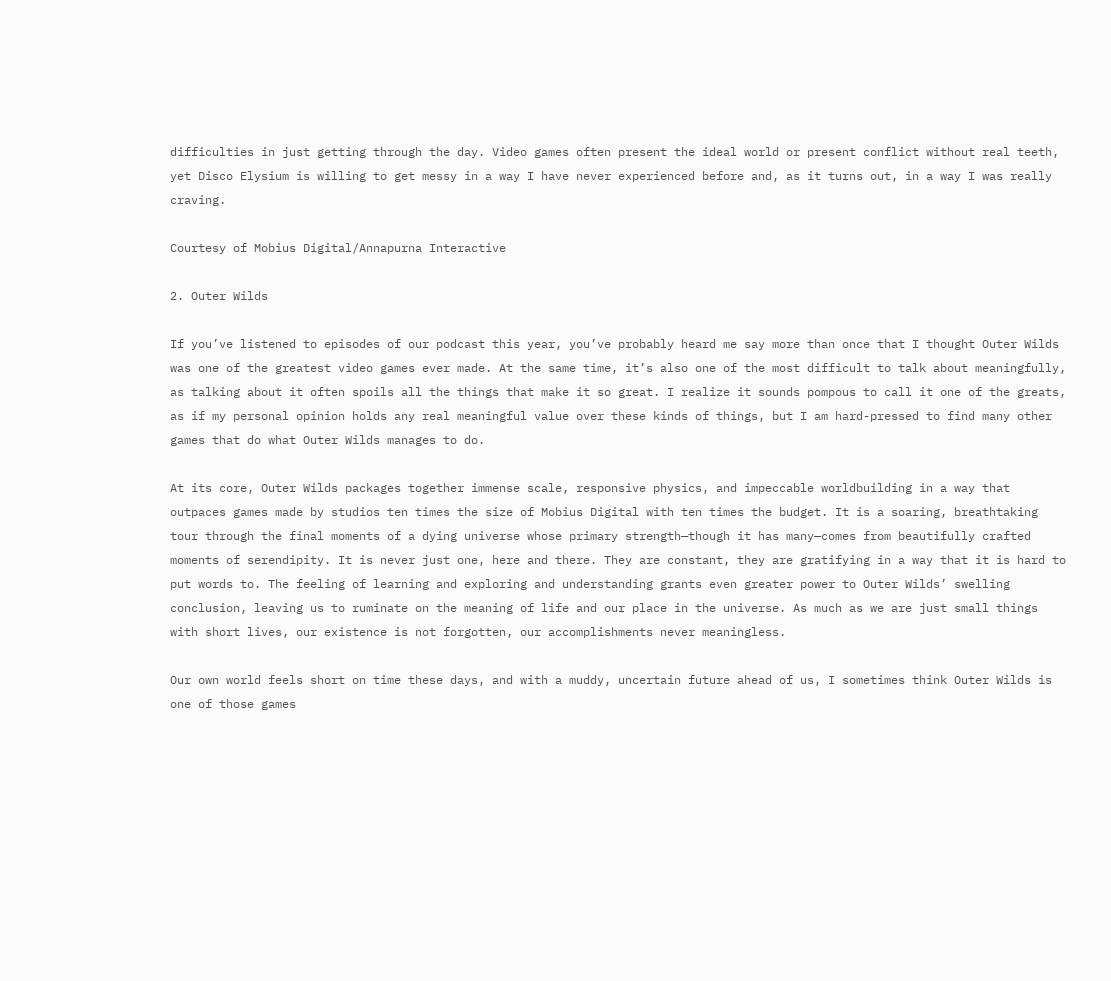difficulties in just getting through the day. Video games often present the ideal world or present conflict without real teeth, yet Disco Elysium is willing to get messy in a way I have never experienced before and, as it turns out, in a way I was really craving.

Courtesy of Mobius Digital/Annapurna Interactive

2. Outer Wilds

If you’ve listened to episodes of our podcast this year, you’ve probably heard me say more than once that I thought Outer Wilds was one of the greatest video games ever made. At the same time, it’s also one of the most difficult to talk about meaningfully, as talking about it often spoils all the things that make it so great. I realize it sounds pompous to call it one of the greats, as if my personal opinion holds any real meaningful value over these kinds of things, but I am hard-pressed to find many other games that do what Outer Wilds manages to do.

At its core, Outer Wilds packages together immense scale, responsive physics, and impeccable worldbuilding in a way that outpaces games made by studios ten times the size of Mobius Digital with ten times the budget. It is a soaring, breathtaking tour through the final moments of a dying universe whose primary strength—though it has many—comes from beautifully crafted moments of serendipity. It is never just one, here and there. They are constant, they are gratifying in a way that it is hard to put words to. The feeling of learning and exploring and understanding grants even greater power to Outer Wilds’ swelling conclusion, leaving us to ruminate on the meaning of life and our place in the universe. As much as we are just small things with short lives, our existence is not forgotten, our accomplishments never meaningless.

Our own world feels short on time these days, and with a muddy, uncertain future ahead of us, I sometimes think Outer Wilds is one of those games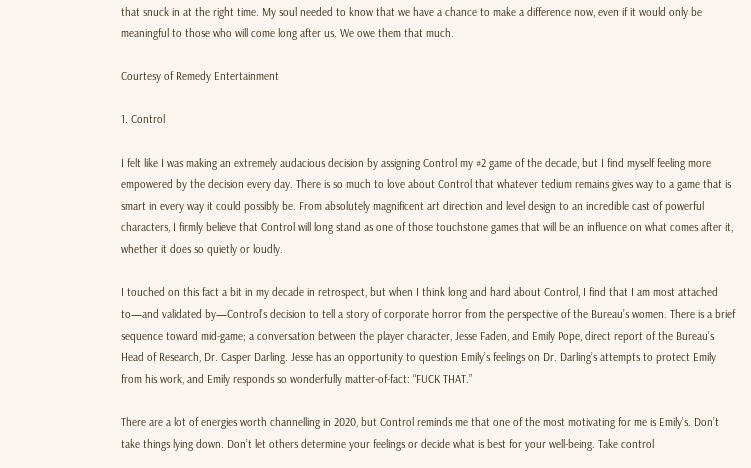that snuck in at the right time. My soul needed to know that we have a chance to make a difference now, even if it would only be meaningful to those who will come long after us. We owe them that much.

Courtesy of Remedy Entertainment

1. Control

I felt like I was making an extremely audacious decision by assigning Control my #2 game of the decade, but I find myself feeling more empowered by the decision every day. There is so much to love about Control that whatever tedium remains gives way to a game that is smart in every way it could possibly be. From absolutely magnificent art direction and level design to an incredible cast of powerful characters, I firmly believe that Control will long stand as one of those touchstone games that will be an influence on what comes after it, whether it does so quietly or loudly.

I touched on this fact a bit in my decade in retrospect, but when I think long and hard about Control, I find that I am most attached to—and validated by—Control’s decision to tell a story of corporate horror from the perspective of the Bureau’s women. There is a brief sequence toward mid-game; a conversation between the player character, Jesse Faden, and Emily Pope, direct report of the Bureau’s Head of Research, Dr. Casper Darling. Jesse has an opportunity to question Emily’s feelings on Dr. Darling’s attempts to protect Emily from his work, and Emily responds so wonderfully matter-of-fact: “FUCK THAT.”

There are a lot of energies worth channelling in 2020, but Control reminds me that one of the most motivating for me is Emily’s. Don’t take things lying down. Don’t let others determine your feelings or decide what is best for your well-being. Take control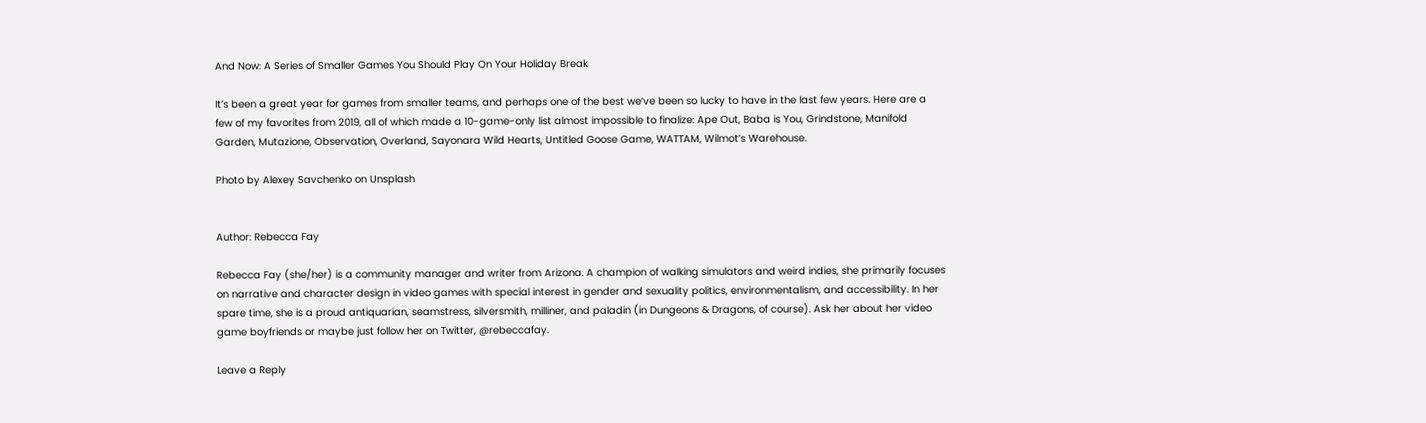And Now: A Series of Smaller Games You Should Play On Your Holiday Break

It’s been a great year for games from smaller teams, and perhaps one of the best we’ve been so lucky to have in the last few years. Here are a few of my favorites from 2019, all of which made a 10-game-only list almost impossible to finalize: Ape Out, Baba is You, Grindstone, Manifold Garden, Mutazione, Observation, Overland, Sayonara Wild Hearts, Untitled Goose Game, WATTAM, Wilmot’s Warehouse.

Photo by Alexey Savchenko on Unsplash


Author: Rebecca Fay

Rebecca Fay (she/her) is a community manager and writer from Arizona. A champion of walking simulators and weird indies, she primarily focuses on narrative and character design in video games with special interest in gender and sexuality politics, environmentalism, and accessibility. In her spare time, she is a proud antiquarian, seamstress, silversmith, milliner, and paladin (in Dungeons & Dragons, of course). Ask her about her video game boyfriends or maybe just follow her on Twitter, @rebeccafay.

Leave a Reply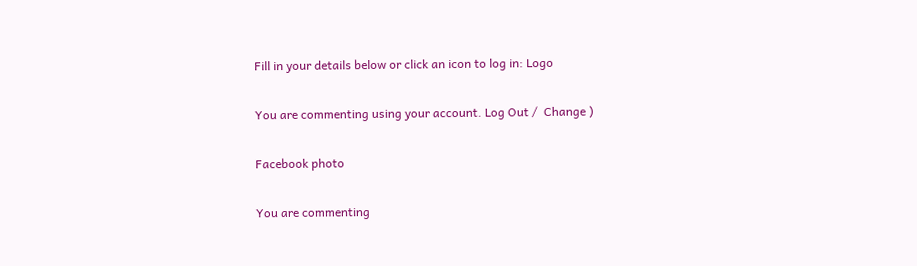Fill in your details below or click an icon to log in: Logo

You are commenting using your account. Log Out /  Change )

Facebook photo

You are commenting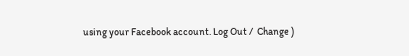using your Facebook account. Log Out /  Change )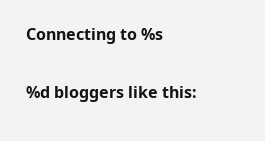Connecting to %s

%d bloggers like this: